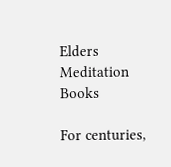Elders Meditation Books

For centuries,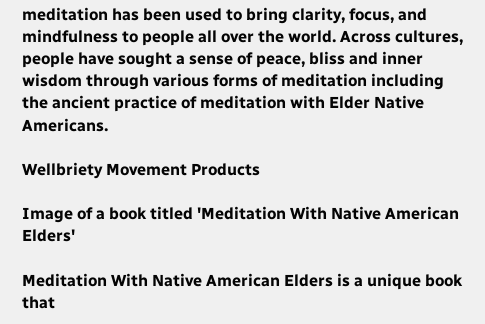meditation has been used to bring clarity, focus, and mindfulness to people all over the world. Across cultures, people have sought a sense of peace, bliss and inner wisdom through various forms of meditation including the ancient practice of meditation with Elder Native Americans.

Wellbriety Movement Products

Image of a book titled 'Meditation With Native American Elders'

Meditation With Native American Elders is a unique book that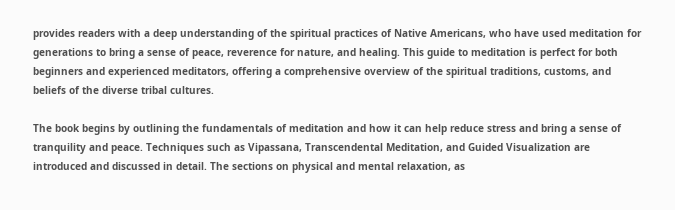provides readers with a deep understanding of the spiritual practices of Native Americans, who have used meditation for generations to bring a sense of peace, reverence for nature, and healing. This guide to meditation is perfect for both beginners and experienced meditators, offering a comprehensive overview of the spiritual traditions, customs, and beliefs of the diverse tribal cultures.

The book begins by outlining the fundamentals of meditation and how it can help reduce stress and bring a sense of tranquility and peace. Techniques such as Vipassana, Transcendental Meditation, and Guided Visualization are introduced and discussed in detail. The sections on physical and mental relaxation, as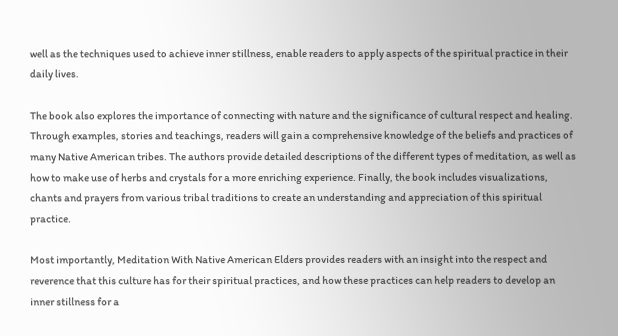well as the techniques used to achieve inner stillness, enable readers to apply aspects of the spiritual practice in their daily lives.

The book also explores the importance of connecting with nature and the significance of cultural respect and healing. Through examples, stories and teachings, readers will gain a comprehensive knowledge of the beliefs and practices of many Native American tribes. The authors provide detailed descriptions of the different types of meditation, as well as how to make use of herbs and crystals for a more enriching experience. Finally, the book includes visualizations, chants and prayers from various tribal traditions to create an understanding and appreciation of this spiritual practice.

Most importantly, Meditation With Native American Elders provides readers with an insight into the respect and reverence that this culture has for their spiritual practices, and how these practices can help readers to develop an inner stillness for a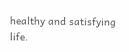healthy and satisfying life.